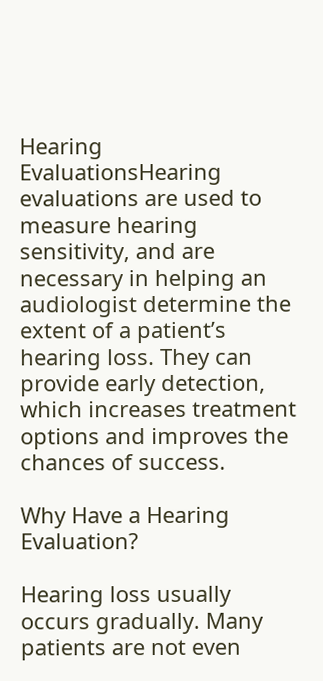Hearing EvaluationsHearing evaluations are used to measure hearing sensitivity, and are necessary in helping an audiologist determine the extent of a patient’s hearing loss. They can provide early detection, which increases treatment options and improves the chances of success.

Why Have a Hearing Evaluation?

Hearing loss usually occurs gradually. Many patients are not even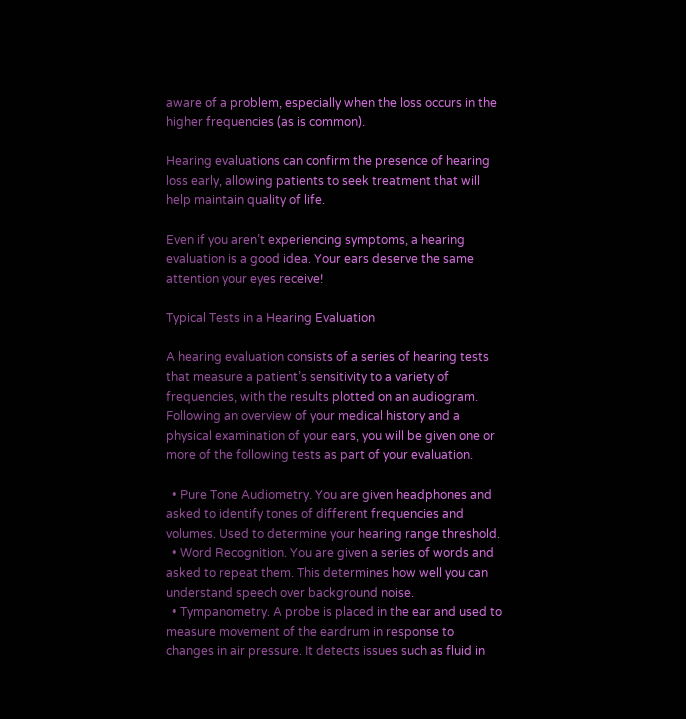aware of a problem, especially when the loss occurs in the higher frequencies (as is common).

Hearing evaluations can confirm the presence of hearing loss early, allowing patients to seek treatment that will help maintain quality of life.

Even if you aren’t experiencing symptoms, a hearing evaluation is a good idea. Your ears deserve the same attention your eyes receive!

Typical Tests in a Hearing Evaluation

A hearing evaluation consists of a series of hearing tests that measure a patient’s sensitivity to a variety of frequencies, with the results plotted on an audiogram. Following an overview of your medical history and a physical examination of your ears, you will be given one or more of the following tests as part of your evaluation.

  • Pure Tone Audiometry. You are given headphones and asked to identify tones of different frequencies and volumes. Used to determine your hearing range threshold.
  • Word Recognition. You are given a series of words and asked to repeat them. This determines how well you can understand speech over background noise.
  • Tympanometry. A probe is placed in the ear and used to measure movement of the eardrum in response to changes in air pressure. It detects issues such as fluid in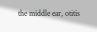the middle ear, otitis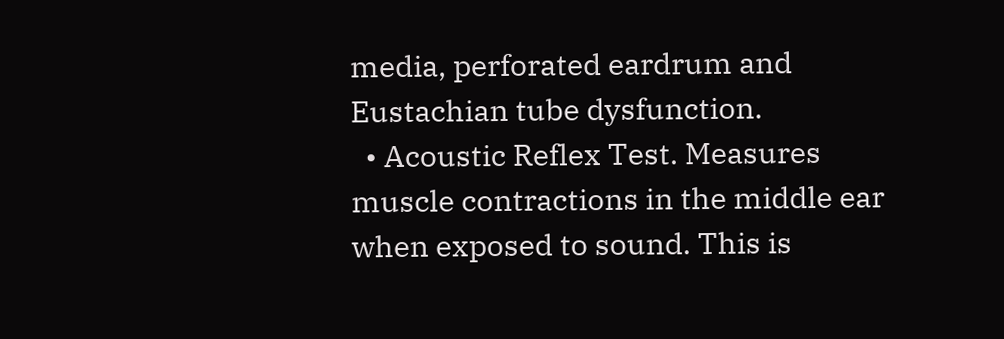media, perforated eardrum and Eustachian tube dysfunction.
  • Acoustic Reflex Test. Measures muscle contractions in the middle ear when exposed to sound. This is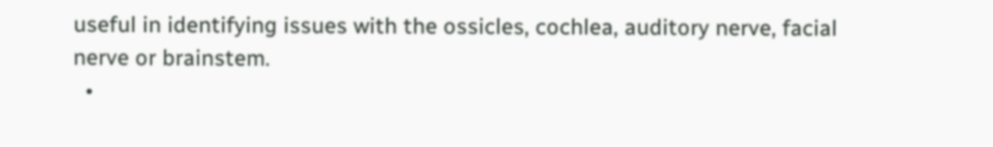useful in identifying issues with the ossicles, cochlea, auditory nerve, facial nerve or brainstem.
  •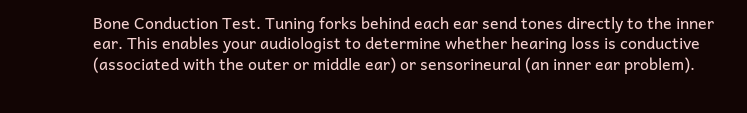Bone Conduction Test. Tuning forks behind each ear send tones directly to the inner ear. This enables your audiologist to determine whether hearing loss is conductive (associated with the outer or middle ear) or sensorineural (an inner ear problem).